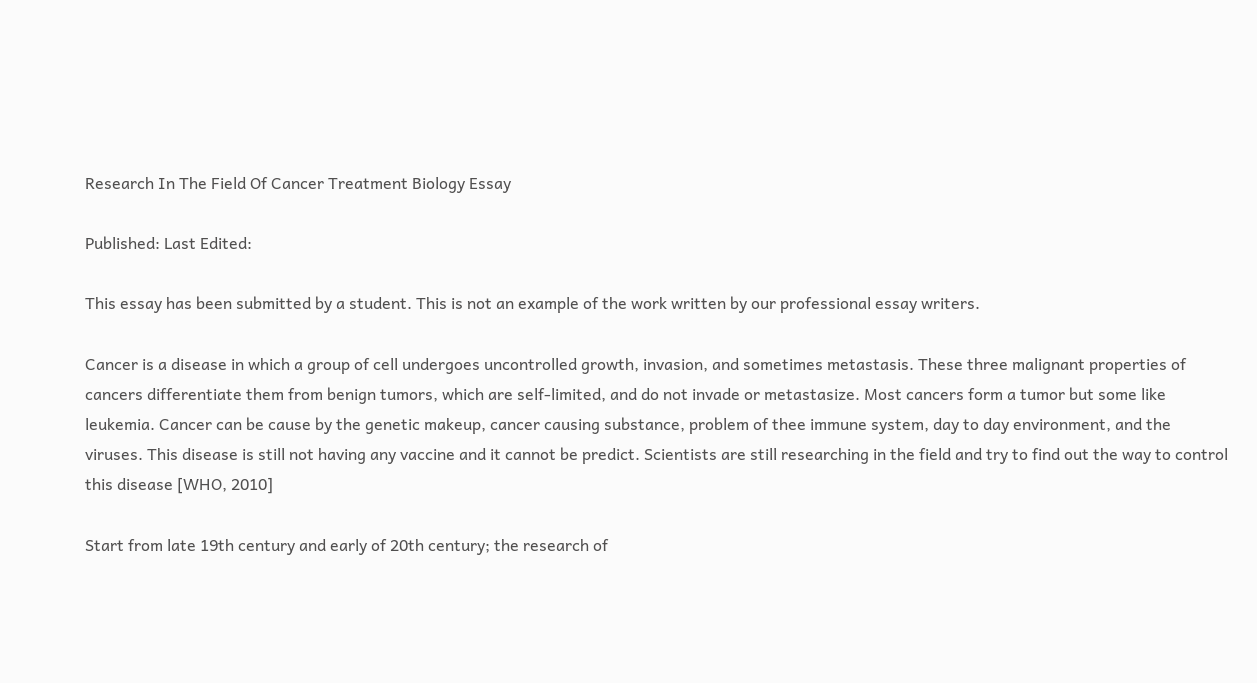Research In The Field Of Cancer Treatment Biology Essay

Published: Last Edited:

This essay has been submitted by a student. This is not an example of the work written by our professional essay writers.

Cancer is a disease in which a group of cell undergoes uncontrolled growth, invasion, and sometimes metastasis. These three malignant properties of cancers differentiate them from benign tumors, which are self-limited, and do not invade or metastasize. Most cancers form a tumor but some like leukemia. Cancer can be cause by the genetic makeup, cancer causing substance, problem of thee immune system, day to day environment, and the viruses. This disease is still not having any vaccine and it cannot be predict. Scientists are still researching in the field and try to find out the way to control this disease [WHO, 2010]

Start from late 19th century and early of 20th century; the research of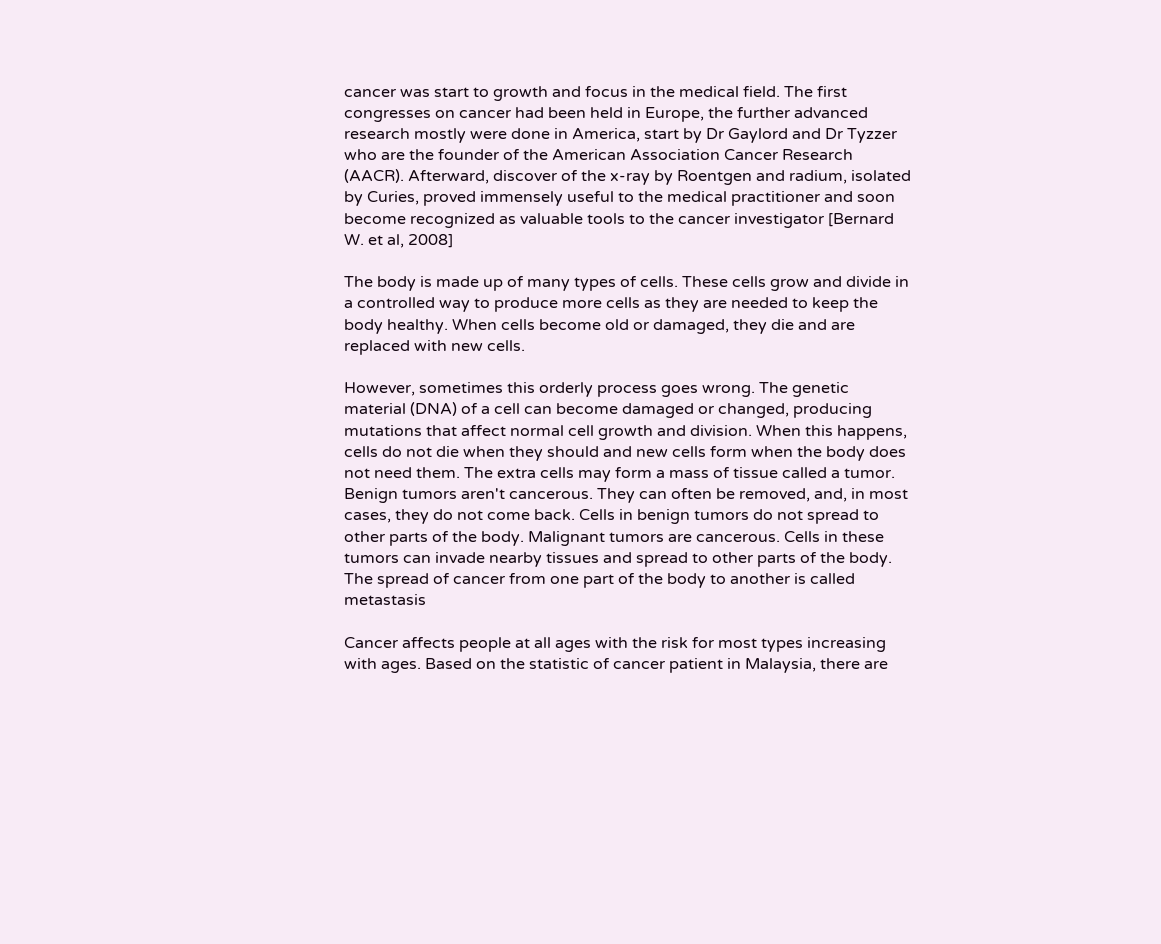cancer was start to growth and focus in the medical field. The first congresses on cancer had been held in Europe, the further advanced research mostly were done in America, start by Dr Gaylord and Dr Tyzzer who are the founder of the American Association Cancer Research (AACR). Afterward, discover of the x-ray by Roentgen and radium, isolated by Curies, proved immensely useful to the medical practitioner and soon become recognized as valuable tools to the cancer investigator [Bernard W. et al, 2008]

The body is made up of many types of cells. These cells grow and divide in a controlled way to produce more cells as they are needed to keep the body healthy. When cells become old or damaged, they die and are replaced with new cells.

However, sometimes this orderly process goes wrong. The genetic material (DNA) of a cell can become damaged or changed, producing mutations that affect normal cell growth and division. When this happens, cells do not die when they should and new cells form when the body does not need them. The extra cells may form a mass of tissue called a tumor. Benign tumors aren't cancerous. They can often be removed, and, in most cases, they do not come back. Cells in benign tumors do not spread to other parts of the body. Malignant tumors are cancerous. Cells in these tumors can invade nearby tissues and spread to other parts of the body. The spread of cancer from one part of the body to another is called metastasis

Cancer affects people at all ages with the risk for most types increasing with ages. Based on the statistic of cancer patient in Malaysia, there are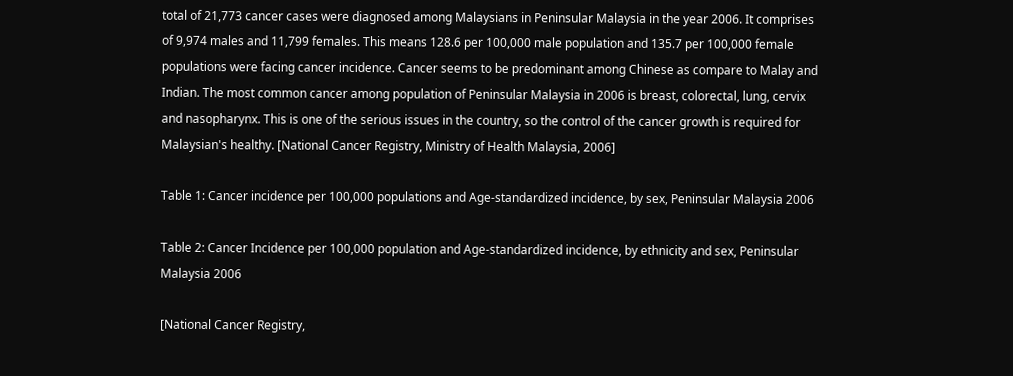total of 21,773 cancer cases were diagnosed among Malaysians in Peninsular Malaysia in the year 2006. It comprises of 9,974 males and 11,799 females. This means 128.6 per 100,000 male population and 135.7 per 100,000 female populations were facing cancer incidence. Cancer seems to be predominant among Chinese as compare to Malay and Indian. The most common cancer among population of Peninsular Malaysia in 2006 is breast, colorectal, lung, cervix and nasopharynx. This is one of the serious issues in the country, so the control of the cancer growth is required for Malaysian's healthy. [National Cancer Registry, Ministry of Health Malaysia, 2006]

Table 1: Cancer incidence per 100,000 populations and Age-standardized incidence, by sex, Peninsular Malaysia 2006

Table 2: Cancer Incidence per 100,000 population and Age-standardized incidence, by ethnicity and sex, Peninsular Malaysia 2006

[National Cancer Registry,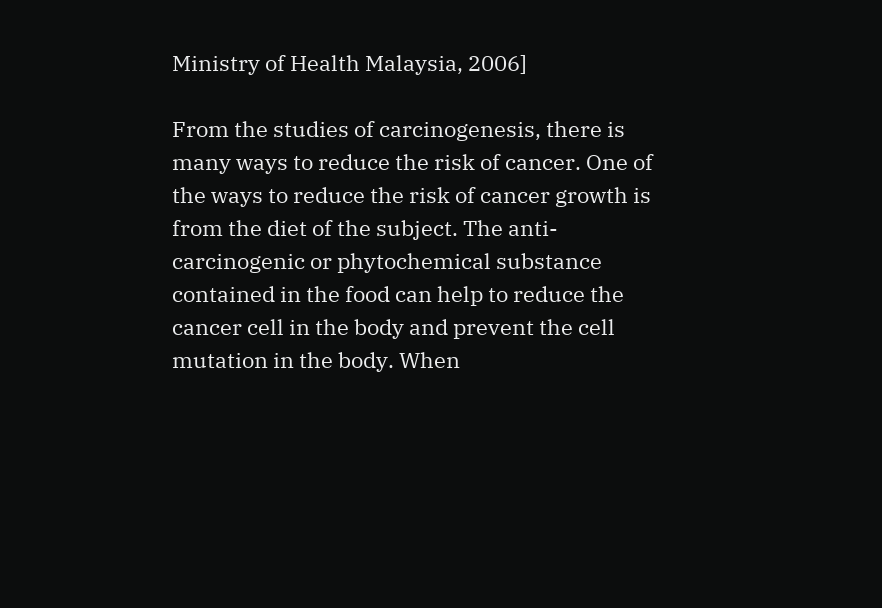Ministry of Health Malaysia, 2006]

From the studies of carcinogenesis, there is many ways to reduce the risk of cancer. One of the ways to reduce the risk of cancer growth is from the diet of the subject. The anti-carcinogenic or phytochemical substance contained in the food can help to reduce the cancer cell in the body and prevent the cell mutation in the body. When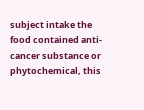subject intake the food contained anti-cancer substance or phytochemical, this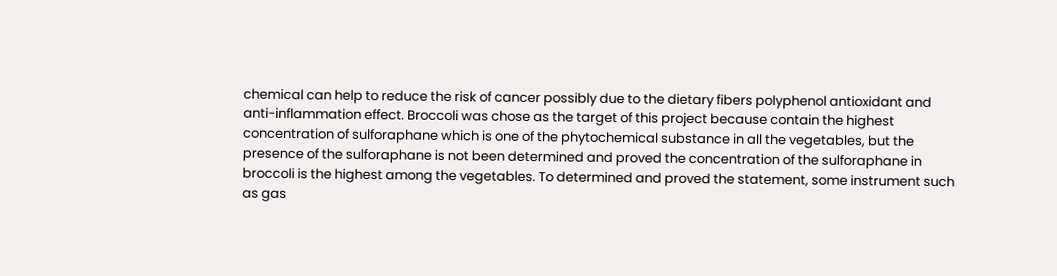chemical can help to reduce the risk of cancer possibly due to the dietary fibers polyphenol antioxidant and anti-inflammation effect. Broccoli was chose as the target of this project because contain the highest concentration of sulforaphane which is one of the phytochemical substance in all the vegetables, but the presence of the sulforaphane is not been determined and proved the concentration of the sulforaphane in broccoli is the highest among the vegetables. To determined and proved the statement, some instrument such as gas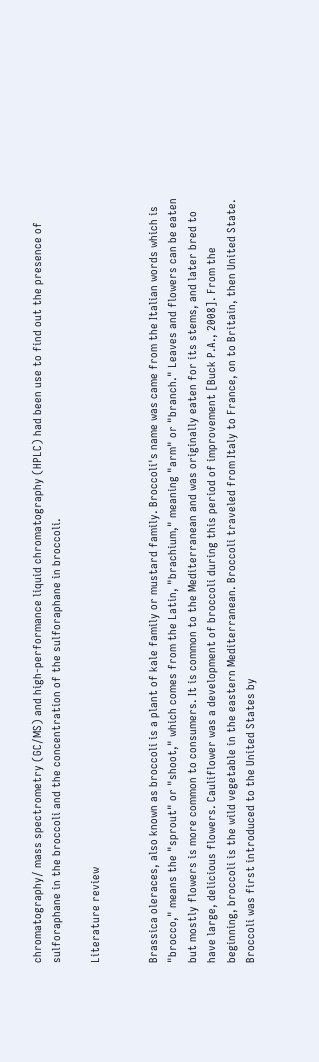chromatography/ mass spectrometry (GC/MS) and high-performance liquid chromatography (HPLC) had been use to find out the presence of sulforaphane in the broccoli and the concentration of the sulforaphane in broccoli.

Literature review


Brassica oleraces, also known as broccoli is a plant of kale family or mustard family. Broccoli's name was came from the Italian words which is "brocco," means the "sprout" or "shoot," which comes from the Latin, "brachium," meaning "arm" or "branch." Leaves and flowers can be eaten but mostly flowers is more common to consumers. It is common to the Mediterranean and was originally eaten for its stems, and later bred to have large, delicious flowers. Cauliflower was a development of broccoli during this period of improvement [Buck P.A., 2008]. From the beginning, broccoli is the wild vegetable in the eastern Mediterranean. Broccoli traveled from Italy to France, on to Britain, then United State. Broccoli was first introduced to the United States by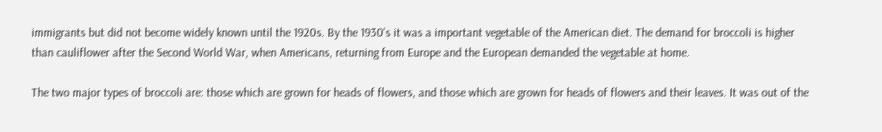immigrants but did not become widely known until the 1920s. By the 1930's it was a important vegetable of the American diet. The demand for broccoli is higher than cauliflower after the Second World War, when Americans, returning from Europe and the European demanded the vegetable at home.

The two major types of broccoli are: those which are grown for heads of flowers, and those which are grown for heads of flowers and their leaves. It was out of the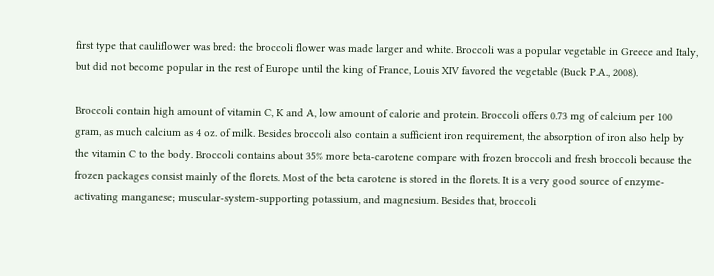first type that cauliflower was bred: the broccoli flower was made larger and white. Broccoli was a popular vegetable in Greece and Italy, but did not become popular in the rest of Europe until the king of France, Louis XIV favored the vegetable (Buck P.A., 2008).

Broccoli contain high amount of vitamin C, K and A, low amount of calorie and protein. Broccoli offers 0.73 mg of calcium per 100 gram, as much calcium as 4 oz. of milk. Besides broccoli also contain a sufficient iron requirement, the absorption of iron also help by the vitamin C to the body. Broccoli contains about 35% more beta-carotene compare with frozen broccoli and fresh broccoli because the frozen packages consist mainly of the florets. Most of the beta carotene is stored in the florets. It is a very good source of enzyme-activating manganese; muscular-system-supporting potassium, and magnesium. Besides that, broccoli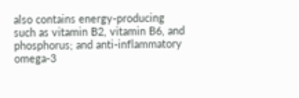also contains energy-producing such as vitamin B2, vitamin B6, and phosphorus; and anti-inflammatory omega-3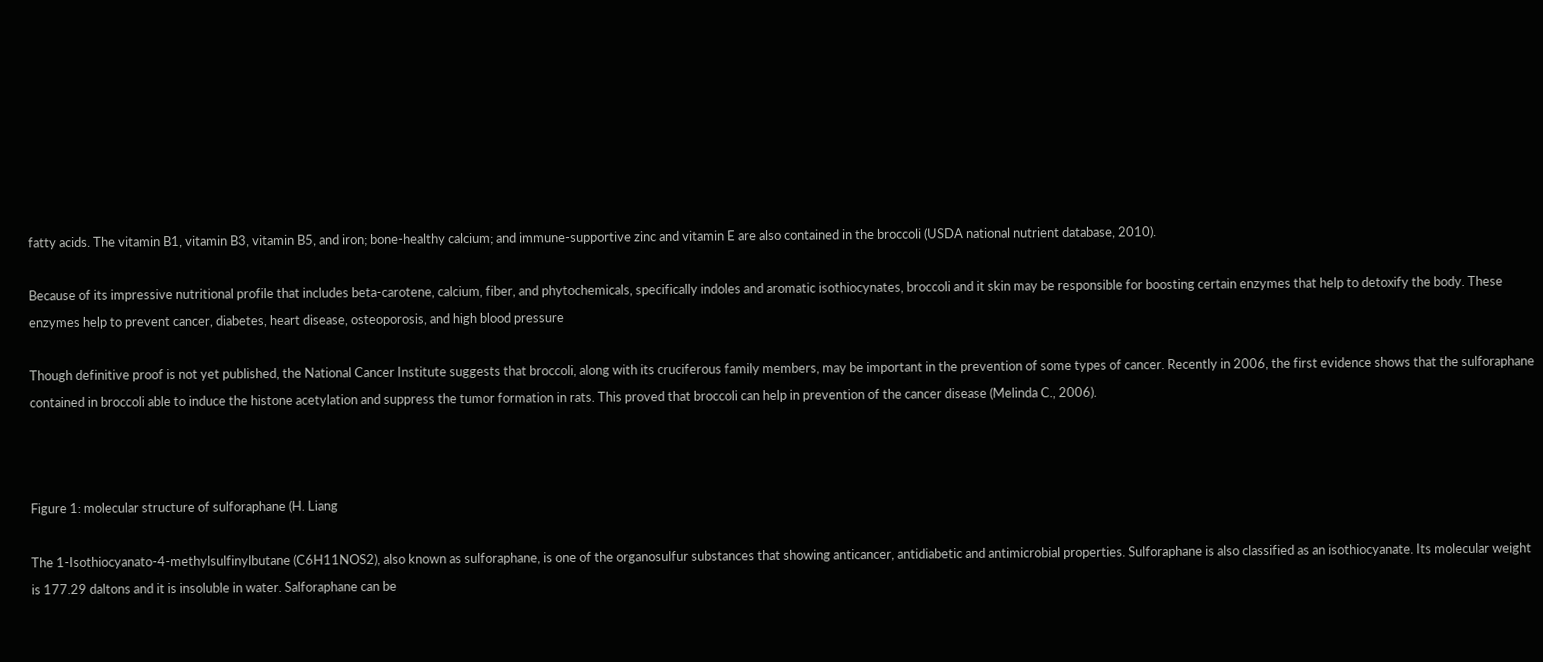fatty acids. The vitamin B1, vitamin B3, vitamin B5, and iron; bone-healthy calcium; and immune-supportive zinc and vitamin E are also contained in the broccoli (USDA national nutrient database, 2010).

Because of its impressive nutritional profile that includes beta-carotene, calcium, fiber, and phytochemicals, specifically indoles and aromatic isothiocynates, broccoli and it skin may be responsible for boosting certain enzymes that help to detoxify the body. These enzymes help to prevent cancer, diabetes, heart disease, osteoporosis, and high blood pressure

Though definitive proof is not yet published, the National Cancer Institute suggests that broccoli, along with its cruciferous family members, may be important in the prevention of some types of cancer. Recently in 2006, the first evidence shows that the sulforaphane contained in broccoli able to induce the histone acetylation and suppress the tumor formation in rats. This proved that broccoli can help in prevention of the cancer disease (Melinda C., 2006).



Figure 1: molecular structure of sulforaphane (H. Liang

The 1-Isothiocyanato-4-methylsulfinylbutane (C6H11NOS2), also known as sulforaphane, is one of the organosulfur substances that showing anticancer, antidiabetic and antimicrobial properties. Sulforaphane is also classified as an isothiocyanate. Its molecular weight is 177.29 daltons and it is insoluble in water. Salforaphane can be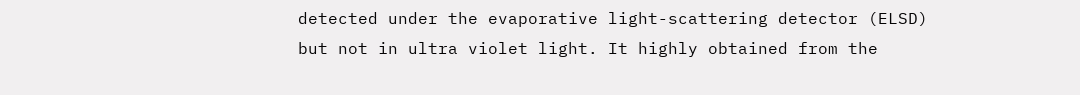detected under the evaporative light-scattering detector (ELSD) but not in ultra violet light. It highly obtained from the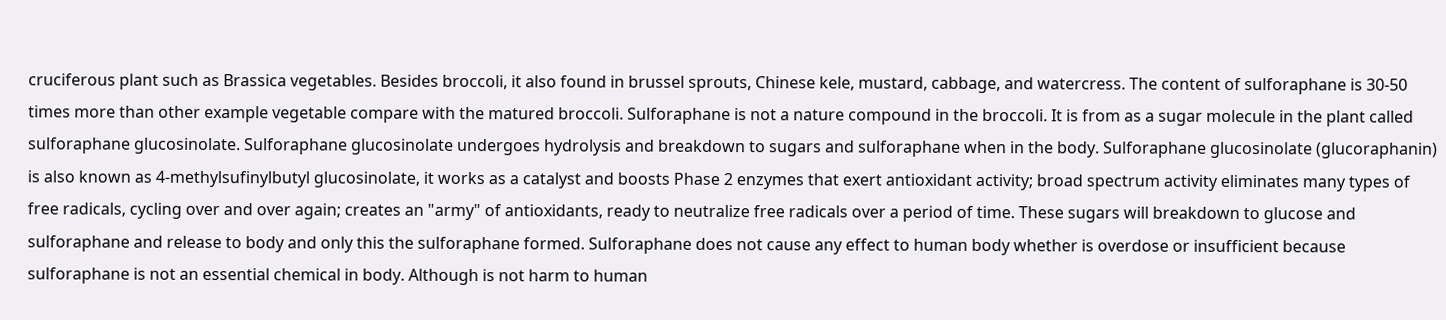cruciferous plant such as Brassica vegetables. Besides broccoli, it also found in brussel sprouts, Chinese kele, mustard, cabbage, and watercress. The content of sulforaphane is 30-50 times more than other example vegetable compare with the matured broccoli. Sulforaphane is not a nature compound in the broccoli. It is from as a sugar molecule in the plant called sulforaphane glucosinolate. Sulforaphane glucosinolate undergoes hydrolysis and breakdown to sugars and sulforaphane when in the body. Sulforaphane glucosinolate (glucoraphanin) is also known as 4-methylsufinylbutyl glucosinolate, it works as a catalyst and boosts Phase 2 enzymes that exert antioxidant activity; broad spectrum activity eliminates many types of free radicals, cycling over and over again; creates an "army" of antioxidants, ready to neutralize free radicals over a period of time. These sugars will breakdown to glucose and sulforaphane and release to body and only this the sulforaphane formed. Sulforaphane does not cause any effect to human body whether is overdose or insufficient because sulforaphane is not an essential chemical in body. Although is not harm to human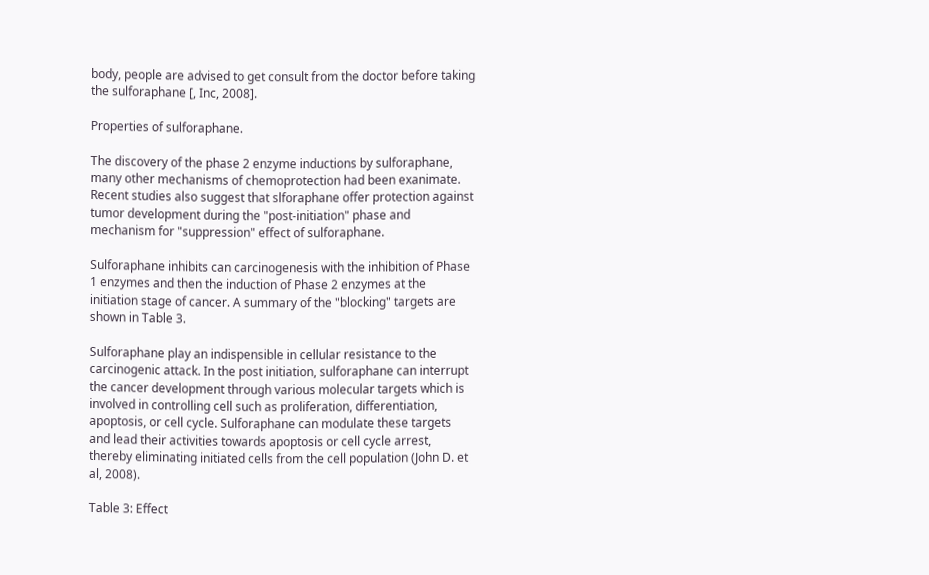body, people are advised to get consult from the doctor before taking the sulforaphane [, Inc, 2008].

Properties of sulforaphane.

The discovery of the phase 2 enzyme inductions by sulforaphane, many other mechanisms of chemoprotection had been exanimate. Recent studies also suggest that slforaphane offer protection against tumor development during the "post-initiation" phase and mechanism for "suppression" effect of sulforaphane.

Sulforaphane inhibits can carcinogenesis with the inhibition of Phase 1 enzymes and then the induction of Phase 2 enzymes at the initiation stage of cancer. A summary of the "blocking" targets are shown in Table 3.

Sulforaphane play an indispensible in cellular resistance to the carcinogenic attack. In the post initiation, sulforaphane can interrupt the cancer development through various molecular targets which is involved in controlling cell such as proliferation, differentiation, apoptosis, or cell cycle. Sulforaphane can modulate these targets and lead their activities towards apoptosis or cell cycle arrest, thereby eliminating initiated cells from the cell population (John D. et al, 2008).

Table 3: Effect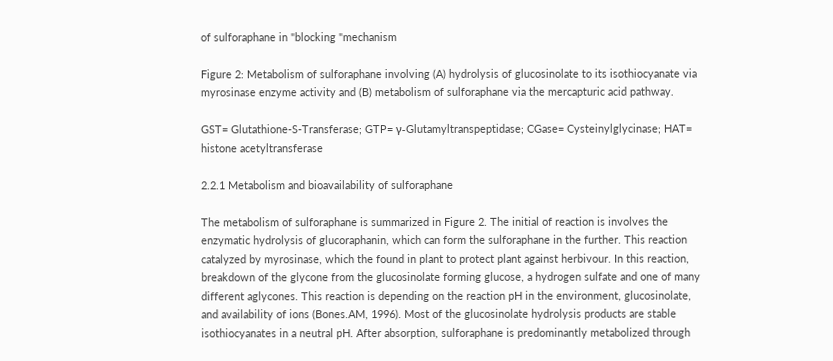of sulforaphane in "blocking "mechanism

Figure 2: Metabolism of sulforaphane involving (A) hydrolysis of glucosinolate to its isothiocyanate via myrosinase enzyme activity and (B) metabolism of sulforaphane via the mercapturic acid pathway.

GST= Glutathione-S-Transferase; GTP= γ-Glutamyltranspeptidase; CGase= Cysteinylglycinase; HAT= histone acetyltransferase

2.2.1 Metabolism and bioavailability of sulforaphane

The metabolism of sulforaphane is summarized in Figure 2. The initial of reaction is involves the enzymatic hydrolysis of glucoraphanin, which can form the sulforaphane in the further. This reaction catalyzed by myrosinase, which the found in plant to protect plant against herbivour. In this reaction, breakdown of the glycone from the glucosinolate forming glucose, a hydrogen sulfate and one of many different aglycones. This reaction is depending on the reaction pH in the environment, glucosinolate, and availability of ions (Bones.AM, 1996). Most of the glucosinolate hydrolysis products are stable isothiocyanates in a neutral pH. After absorption, sulforaphane is predominantly metabolized through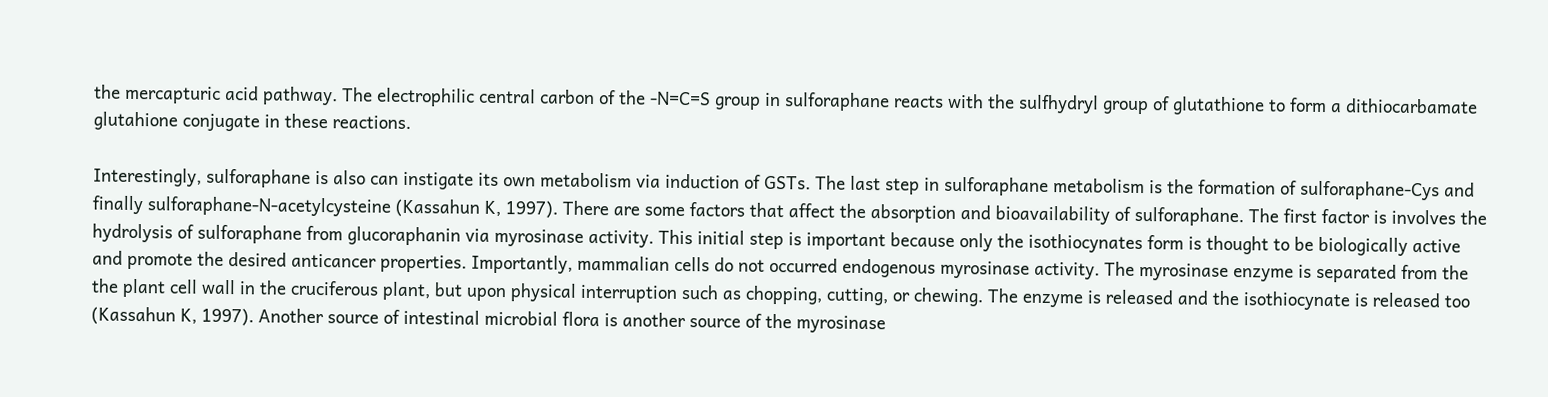the mercapturic acid pathway. The electrophilic central carbon of the -N=C=S group in sulforaphane reacts with the sulfhydryl group of glutathione to form a dithiocarbamate glutahione conjugate in these reactions.

Interestingly, sulforaphane is also can instigate its own metabolism via induction of GSTs. The last step in sulforaphane metabolism is the formation of sulforaphane-Cys and finally sulforaphane-N-acetylcysteine (Kassahun K, 1997). There are some factors that affect the absorption and bioavailability of sulforaphane. The first factor is involves the hydrolysis of sulforaphane from glucoraphanin via myrosinase activity. This initial step is important because only the isothiocynates form is thought to be biologically active and promote the desired anticancer properties. Importantly, mammalian cells do not occurred endogenous myrosinase activity. The myrosinase enzyme is separated from the the plant cell wall in the cruciferous plant, but upon physical interruption such as chopping, cutting, or chewing. The enzyme is released and the isothiocynate is released too (Kassahun K, 1997). Another source of intestinal microbial flora is another source of the myrosinase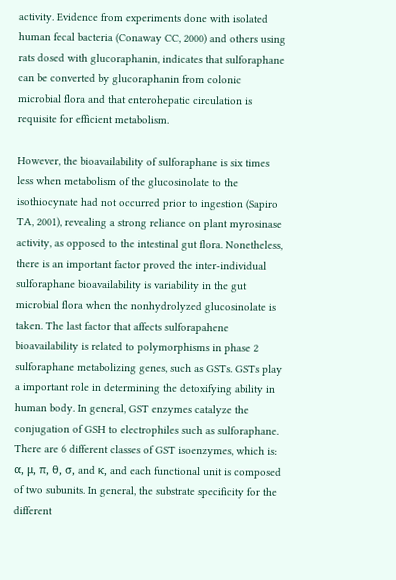activity. Evidence from experiments done with isolated human fecal bacteria (Conaway CC, 2000) and others using rats dosed with glucoraphanin, indicates that sulforaphane can be converted by glucoraphanin from colonic microbial flora and that enterohepatic circulation is requisite for efficient metabolism.

However, the bioavailability of sulforaphane is six times less when metabolism of the glucosinolate to the isothiocynate had not occurred prior to ingestion (Sapiro TA, 2001), revealing a strong reliance on plant myrosinase activity, as opposed to the intestinal gut flora. Nonetheless, there is an important factor proved the inter-individual sulforaphane bioavailability is variability in the gut microbial flora when the nonhydrolyzed glucosinolate is taken. The last factor that affects sulforapahene bioavailability is related to polymorphisms in phase 2 sulforaphane metabolizing genes, such as GSTs. GSTs play a important role in determining the detoxifying ability in human body. In general, GST enzymes catalyze the conjugation of GSH to electrophiles such as sulforaphane. There are 6 different classes of GST isoenzymes, which is: α, μ, π, θ, σ, and κ, and each functional unit is composed of two subunits. In general, the substrate specificity for the different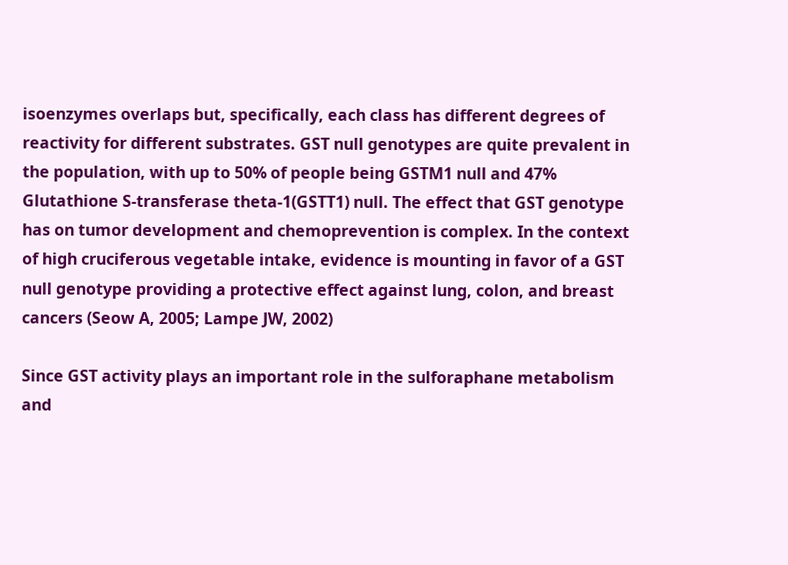isoenzymes overlaps but, specifically, each class has different degrees of reactivity for different substrates. GST null genotypes are quite prevalent in the population, with up to 50% of people being GSTM1 null and 47% Glutathione S-transferase theta-1(GSTT1) null. The effect that GST genotype has on tumor development and chemoprevention is complex. In the context of high cruciferous vegetable intake, evidence is mounting in favor of a GST null genotype providing a protective effect against lung, colon, and breast cancers (Seow A, 2005; Lampe JW, 2002)

Since GST activity plays an important role in the sulforaphane metabolism and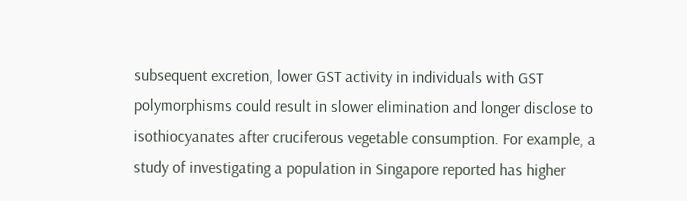subsequent excretion, lower GST activity in individuals with GST polymorphisms could result in slower elimination and longer disclose to isothiocyanates after cruciferous vegetable consumption. For example, a study of investigating a population in Singapore reported has higher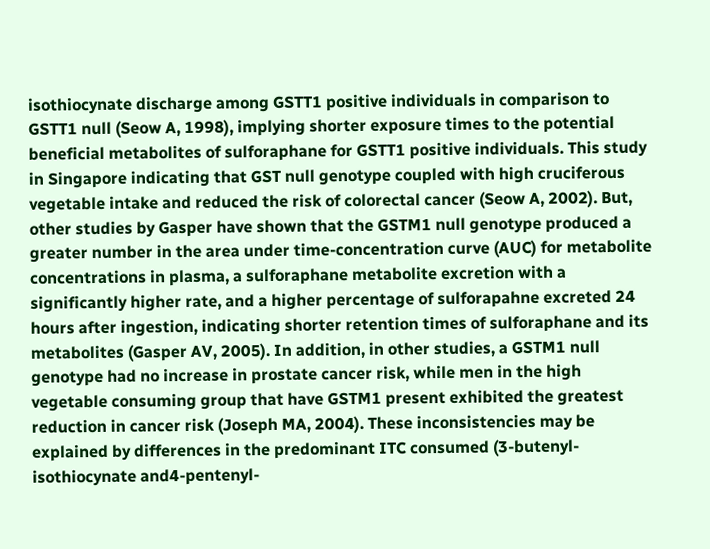isothiocynate discharge among GSTT1 positive individuals in comparison to GSTT1 null (Seow A, 1998), implying shorter exposure times to the potential beneficial metabolites of sulforaphane for GSTT1 positive individuals. This study in Singapore indicating that GST null genotype coupled with high cruciferous vegetable intake and reduced the risk of colorectal cancer (Seow A, 2002). But, other studies by Gasper have shown that the GSTM1 null genotype produced a greater number in the area under time-concentration curve (AUC) for metabolite concentrations in plasma, a sulforaphane metabolite excretion with a significantly higher rate, and a higher percentage of sulforapahne excreted 24 hours after ingestion, indicating shorter retention times of sulforaphane and its metabolites (Gasper AV, 2005). In addition, in other studies, a GSTM1 null genotype had no increase in prostate cancer risk, while men in the high vegetable consuming group that have GSTM1 present exhibited the greatest reduction in cancer risk (Joseph MA, 2004). These inconsistencies may be explained by differences in the predominant ITC consumed (3-butenyl-isothiocynate and4-pentenyl-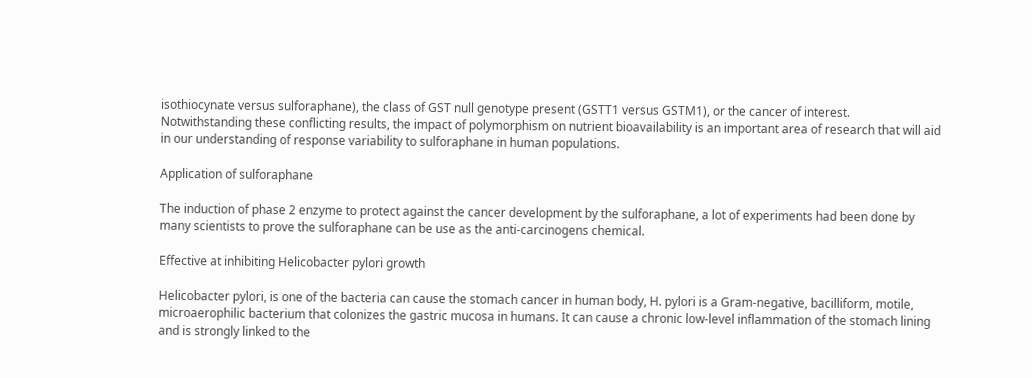isothiocynate versus sulforaphane), the class of GST null genotype present (GSTT1 versus GSTM1), or the cancer of interest. Notwithstanding these conflicting results, the impact of polymorphism on nutrient bioavailability is an important area of research that will aid in our understanding of response variability to sulforaphane in human populations.

Application of sulforaphane

The induction of phase 2 enzyme to protect against the cancer development by the sulforaphane, a lot of experiments had been done by many scientists to prove the sulforaphane can be use as the anti-carcinogens chemical.

Effective at inhibiting Helicobacter pylori growth

Helicobacter pylori, is one of the bacteria can cause the stomach cancer in human body, H. pylori is a Gram-negative, bacilliform, motile, microaerophilic bacterium that colonizes the gastric mucosa in humans. It can cause a chronic low-level inflammation of the stomach lining and is strongly linked to the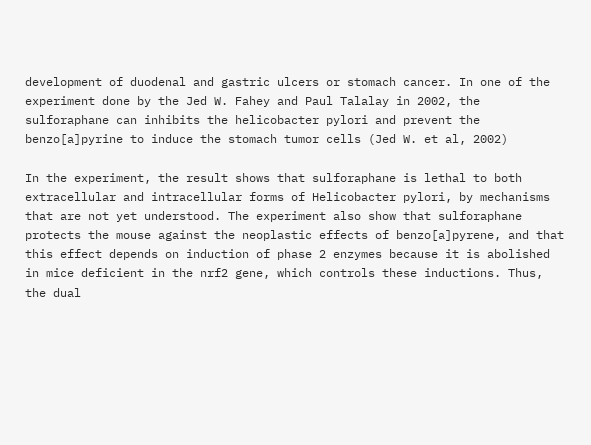development of duodenal and gastric ulcers or stomach cancer. In one of the experiment done by the Jed W. Fahey and Paul Talalay in 2002, the sulforaphane can inhibits the helicobacter pylori and prevent the benzo[a]pyrine to induce the stomach tumor cells (Jed W. et al, 2002)

In the experiment, the result shows that sulforaphane is lethal to both extracellular and intracellular forms of Helicobacter pylori, by mechanisms that are not yet understood. The experiment also show that sulforaphane protects the mouse against the neoplastic effects of benzo[a]pyrene, and that this effect depends on induction of phase 2 enzymes because it is abolished in mice deficient in the nrf2 gene, which controls these inductions. Thus, the dual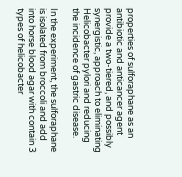properties of sulforaphane as an antibiotic and anticancer agent provide a two-tiered, and possibly synergistic, approach to eliminating Helicobacter pylori and reducing the incidence of gastric disease.

In the experiment, the sulforaphane is isolated from broccoli and add into horse blood agar with contain 3 types of helicobacter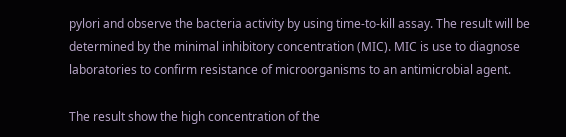pylori and observe the bacteria activity by using time-to-kill assay. The result will be determined by the minimal inhibitory concentration (MIC). MIC is use to diagnose laboratories to confirm resistance of microorganisms to an antimicrobial agent.

The result show the high concentration of the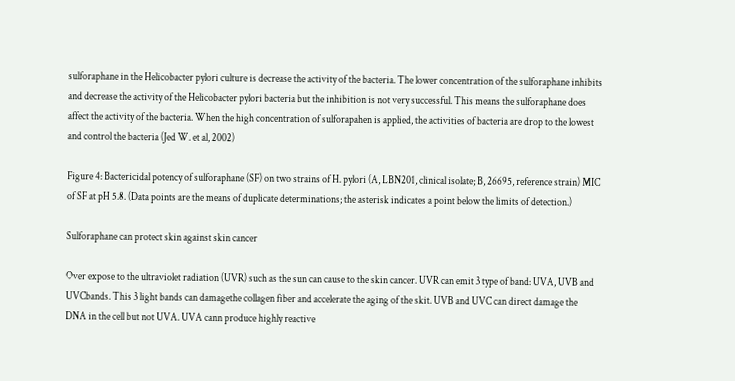sulforaphane in the Helicobacter pylori culture is decrease the activity of the bacteria. The lower concentration of the sulforaphane inhibits and decrease the activity of the Helicobacter pylori bacteria but the inhibition is not very successful. This means the sulforaphane does affect the activity of the bacteria. When the high concentration of sulforapahen is applied, the activities of bacteria are drop to the lowest and control the bacteria (Jed W. et al, 2002)

Figure 4: Bactericidal potency of sulforaphane (SF) on two strains of H. pylori (A, LBN201, clinical isolate; B, 26695, reference strain) MIC of SF at pH 5.8. (Data points are the means of duplicate determinations; the asterisk indicates a point below the limits of detection.)

Sulforaphane can protect skin against skin cancer

Over expose to the ultraviolet radiation (UVR) such as the sun can cause to the skin cancer. UVR can emit 3 type of band: UVA, UVB and UVCbands. This 3 light bands can damagethe collagen fiber and accelerate the aging of the skit. UVB and UVC can direct damage the DNA in the cell but not UVA. UVA cann produce highly reactive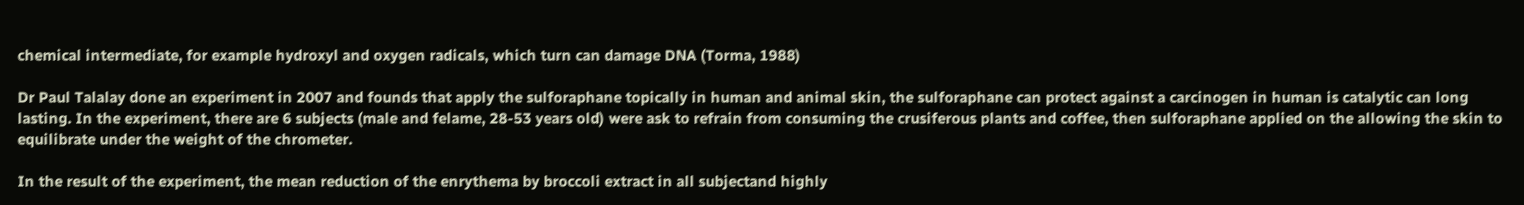chemical intermediate, for example hydroxyl and oxygen radicals, which turn can damage DNA (Torma, 1988)

Dr Paul Talalay done an experiment in 2007 and founds that apply the sulforaphane topically in human and animal skin, the sulforaphane can protect against a carcinogen in human is catalytic can long lasting. In the experiment, there are 6 subjects (male and felame, 28-53 years old) were ask to refrain from consuming the crusiferous plants and coffee, then sulforaphane applied on the allowing the skin to equilibrate under the weight of the chrometer.

In the result of the experiment, the mean reduction of the enrythema by broccoli extract in all subjectand highly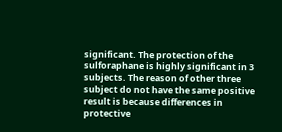significant. The protection of the sulforaphane is highly significant in 3 subjects. The reason of other three subject do not have the same positive result is because differences in protective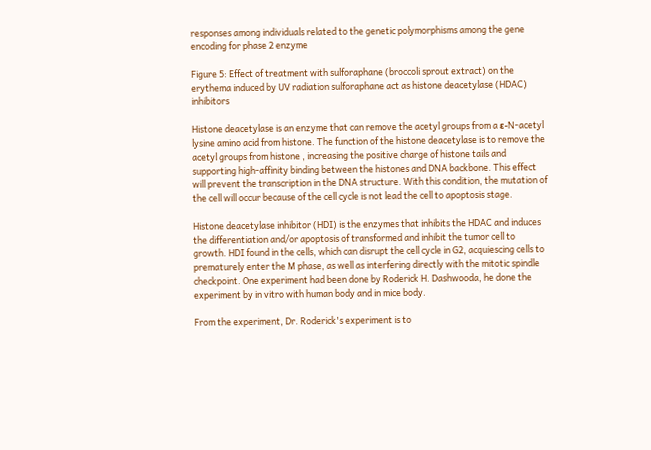responses among individuals related to the genetic polymorphisms among the gene encoding for phase 2 enzyme

Figure 5: Effect of treatment with sulforaphane (broccoli sprout extract) on the erythema induced by UV radiation sulforaphane act as histone deacetylase (HDAC) inhibitors

Histone deacetylase is an enzyme that can remove the acetyl groups from a ε-N-acetyl lysine amino acid from histone. The function of the histone deacetylase is to remove the acetyl groups from histone , increasing the positive charge of histone tails and supporting high-affinity binding between the histones and DNA backbone. This effect will prevent the transcription in the DNA structure. With this condition, the mutation of the cell will occur because of the cell cycle is not lead the cell to apoptosis stage.

Histone deacetylase inhibitor (HDI) is the enzymes that inhibits the HDAC and induces the differentiation and/or apoptosis of transformed and inhibit the tumor cell to growth. HDI found in the cells, which can disrupt the cell cycle in G2, acquiescing cells to prematurely enter the M phase, as well as interfering directly with the mitotic spindle checkpoint. One experiment had been done by Roderick H. Dashwooda, he done the experiment by in vitro with human body and in mice body.

From the experiment, Dr. Roderick's experiment is to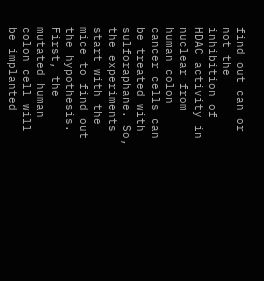find out can or not the inhibition of HDAC activity in nuclear from human colon cancer cells can be treated with sulforaphane. So, the experiments start with the mice to find out the hypothesis. First, the mutated human colon cell will be implanted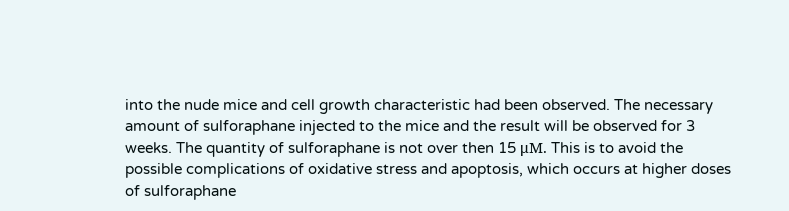into the nude mice and cell growth characteristic had been observed. The necessary amount of sulforaphane injected to the mice and the result will be observed for 3 weeks. The quantity of sulforaphane is not over then 15 μM. This is to avoid the possible complications of oxidative stress and apoptosis, which occurs at higher doses of sulforaphane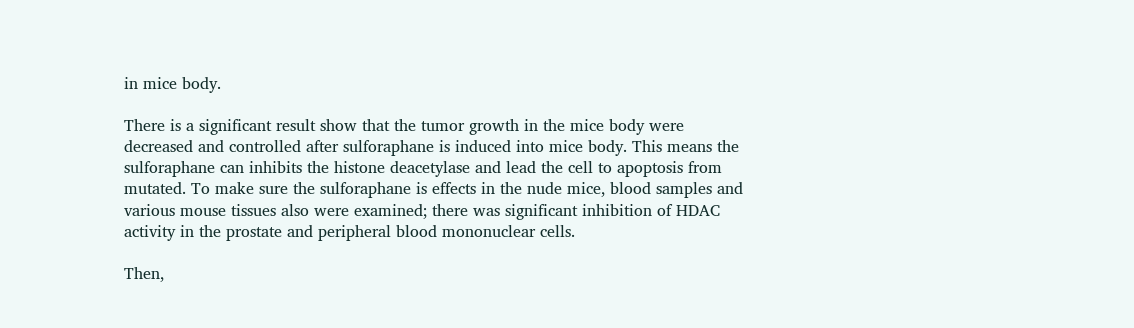in mice body.

There is a significant result show that the tumor growth in the mice body were decreased and controlled after sulforaphane is induced into mice body. This means the sulforaphane can inhibits the histone deacetylase and lead the cell to apoptosis from mutated. To make sure the sulforaphane is effects in the nude mice, blood samples and various mouse tissues also were examined; there was significant inhibition of HDAC activity in the prostate and peripheral blood mononuclear cells.

Then,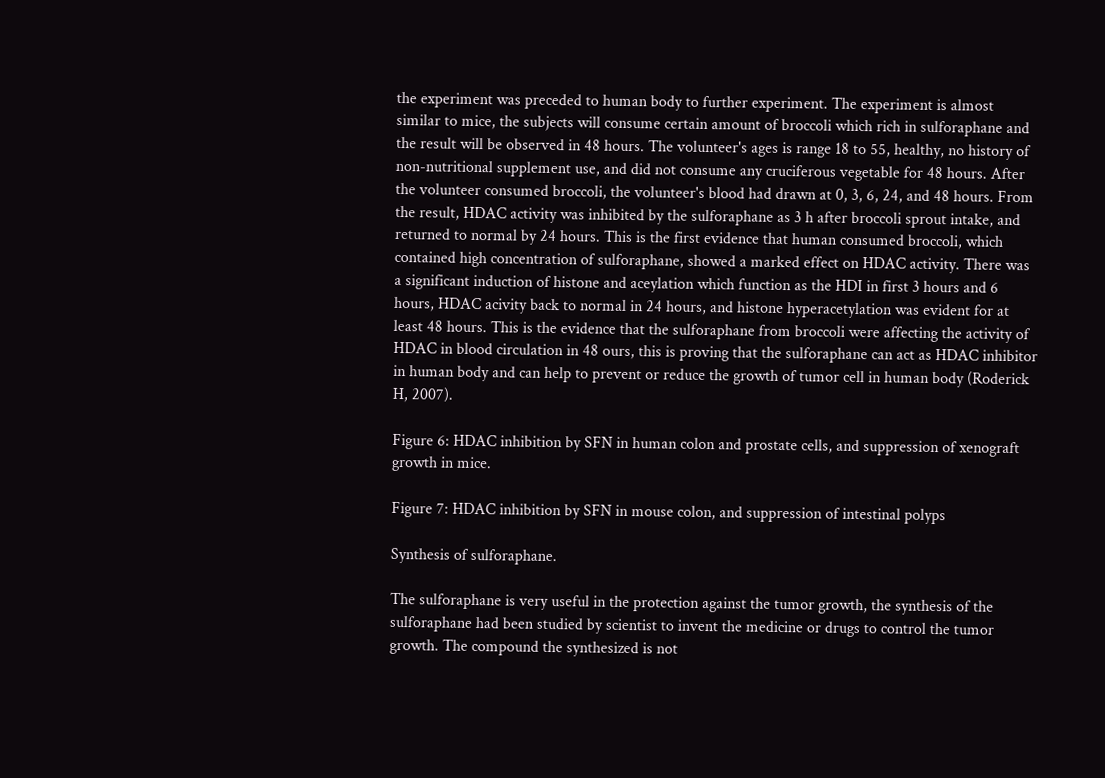the experiment was preceded to human body to further experiment. The experiment is almost similar to mice, the subjects will consume certain amount of broccoli which rich in sulforaphane and the result will be observed in 48 hours. The volunteer's ages is range 18 to 55, healthy, no history of non-nutritional supplement use, and did not consume any cruciferous vegetable for 48 hours. After the volunteer consumed broccoli, the volunteer's blood had drawn at 0, 3, 6, 24, and 48 hours. From the result, HDAC activity was inhibited by the sulforaphane as 3 h after broccoli sprout intake, and returned to normal by 24 hours. This is the first evidence that human consumed broccoli, which contained high concentration of sulforaphane, showed a marked effect on HDAC activity. There was a significant induction of histone and aceylation which function as the HDI in first 3 hours and 6 hours, HDAC acivity back to normal in 24 hours, and histone hyperacetylation was evident for at least 48 hours. This is the evidence that the sulforaphane from broccoli were affecting the activity of HDAC in blood circulation in 48 ours, this is proving that the sulforaphane can act as HDAC inhibitor in human body and can help to prevent or reduce the growth of tumor cell in human body (Roderick H, 2007).

Figure 6: HDAC inhibition by SFN in human colon and prostate cells, and suppression of xenograft growth in mice.

Figure 7: HDAC inhibition by SFN in mouse colon, and suppression of intestinal polyps

Synthesis of sulforaphane.

The sulforaphane is very useful in the protection against the tumor growth, the synthesis of the sulforaphane had been studied by scientist to invent the medicine or drugs to control the tumor growth. The compound the synthesized is not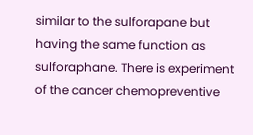similar to the sulforapane but having the same function as sulforaphane. There is experiment of the cancer chemopreventive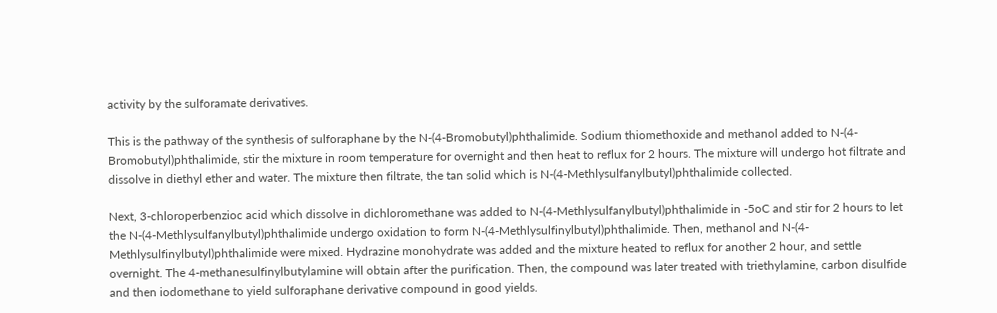activity by the sulforamate derivatives.

This is the pathway of the synthesis of sulforaphane by the N-(4-Bromobutyl)phthalimide. Sodium thiomethoxide and methanol added to N-(4-Bromobutyl)phthalimide, stir the mixture in room temperature for overnight and then heat to reflux for 2 hours. The mixture will undergo hot filtrate and dissolve in diethyl ether and water. The mixture then filtrate, the tan solid which is N-(4-Methlysulfanylbutyl)phthalimide collected.

Next, 3-chloroperbenzioc acid which dissolve in dichloromethane was added to N-(4-Methlysulfanylbutyl)phthalimide in -5oC and stir for 2 hours to let the N-(4-Methlysulfanylbutyl)phthalimide undergo oxidation to form N-(4-Methlysulfinylbutyl)phthalimide. Then, methanol and N-(4-Methlysulfinylbutyl)phthalimide were mixed. Hydrazine monohydrate was added and the mixture heated to reflux for another 2 hour, and settle overnight. The 4-methanesulfinylbutylamine will obtain after the purification. Then, the compound was later treated with triethylamine, carbon disulfide and then iodomethane to yield sulforaphane derivative compound in good yields.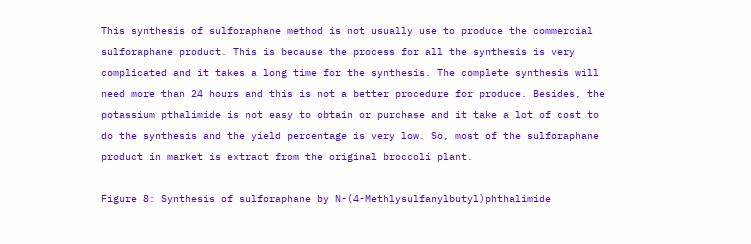This synthesis of sulforaphane method is not usually use to produce the commercial sulforaphane product. This is because the process for all the synthesis is very complicated and it takes a long time for the synthesis. The complete synthesis will need more than 24 hours and this is not a better procedure for produce. Besides, the potassium pthalimide is not easy to obtain or purchase and it take a lot of cost to do the synthesis and the yield percentage is very low. So, most of the sulforaphane product in market is extract from the original broccoli plant.

Figure 8: Synthesis of sulforaphane by N-(4-Methlysulfanylbutyl)phthalimide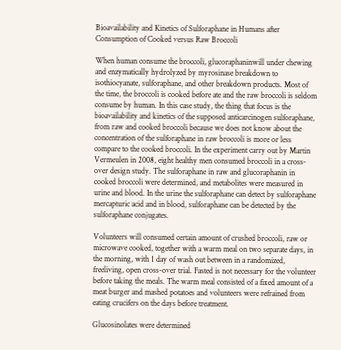Bioavailability and Kinetics of Sulforaphane in Humans after Consumption of Cooked versus Raw Broccoli

When human consume the broccoli, glucoraphaninwill under chewing and enzymatically hydrolyzed by myrosinase breakdown to isothiocyanate, sulforaphane, and other breakdown products. Most of the time, the broccoli is cooked before ate and the raw broccoli is seldom consume by human. In this case study, the thing that focus is the bioavailability and kinetics of the supposed anticarcinogen sulforaphane, from raw and cooked broccoli because we does not know about the concentration of the sulforaphane in raw broccoli is more or less compare to the cooked broccoli. In the experiment carry out by Martin Vermeulen in 2008, eight healthy men consumed broccoli in a cross-over design study. The sulforaphane in raw and glucoraphanin in cooked broccoli were determined, and metabolites were measured in urine and blood. In the urine the sulforaphane can detect by sulforaphane mercapturic acid and in blood, sulforaphane can be detected by the sulforaphane conjugates.

Volunteers will consumed certain amount of crushed broccoli, raw or microwave cooked, together with a warm meal on two separate days, in the morning, with 1 day of wash out between in a randomized, freeliving, open cross-over trial. Fasted is not necessary for the volunteer before taking the meals. The warm meal consisted of a fixed amount of a meat burger and mashed potatoes and volunteers were refrained from eating crucifers on the days before treatment.

Glucosinolates were determined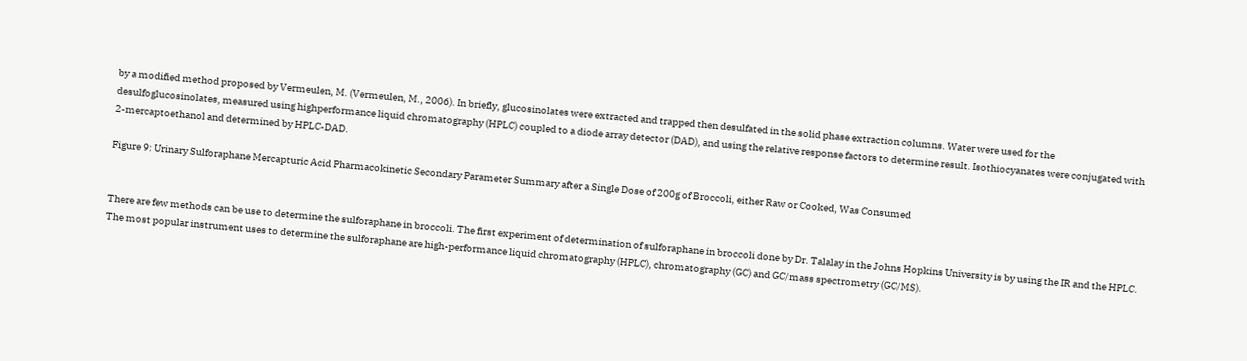by a modified method proposed by Vermeulen, M. (Vermeulen, M., 2006). In briefly, glucosinolates were extracted and trapped then desulfated in the solid phase extraction columns. Water were used for the desulfoglucosinolates, measured using highperformance liquid chromatography (HPLC) coupled to a diode array detector (DAD), and using the relative response factors to determine result. Isothiocyanates were conjugated with 2-mercaptoethanol and determined by HPLC-DAD.

Figure 9: Urinary Sulforaphane Mercapturic Acid Pharmacokinetic Secondary Parameter Summary after a Single Dose of 200g of Broccoli, either Raw or Cooked, Was Consumed


There are few methods can be use to determine the sulforaphane in broccoli. The first experiment of determination of sulforaphane in broccoli done by Dr. Talalay in the Johns Hopkins University is by using the IR and the HPLC. The most popular instrument uses to determine the sulforaphane are high-performance liquid chromatography (HPLC), chromatography (GC) and GC/mass spectrometry (GC/MS).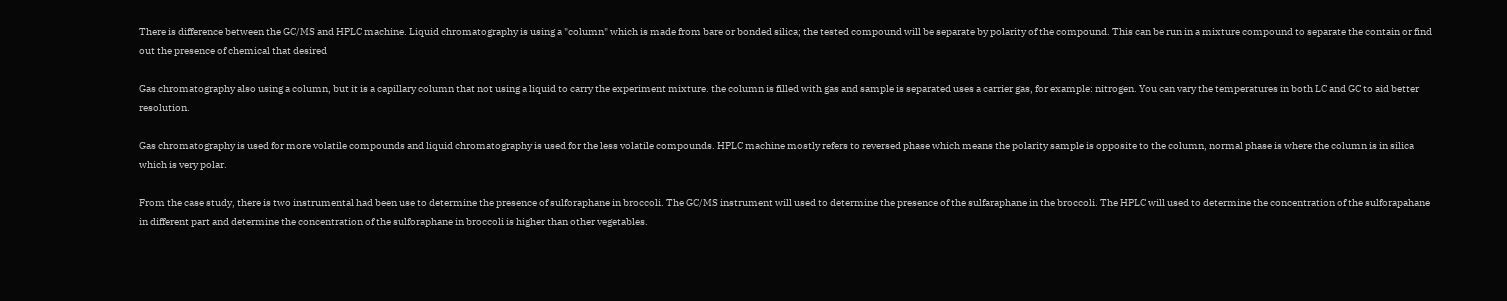There is difference between the GC/MS and HPLC machine. Liquid chromatography is using a "column" which is made from bare or bonded silica; the tested compound will be separate by polarity of the compound. This can be run in a mixture compound to separate the contain or find out the presence of chemical that desired

Gas chromatography also using a column, but it is a capillary column that not using a liquid to carry the experiment mixture. the column is filled with gas and sample is separated uses a carrier gas, for example: nitrogen. You can vary the temperatures in both LC and GC to aid better resolution.

Gas chromatography is used for more volatile compounds and liquid chromatography is used for the less volatile compounds. HPLC machine mostly refers to reversed phase which means the polarity sample is opposite to the column, normal phase is where the column is in silica which is very polar.

From the case study, there is two instrumental had been use to determine the presence of sulforaphane in broccoli. The GC/MS instrument will used to determine the presence of the sulfaraphane in the broccoli. The HPLC will used to determine the concentration of the sulforapahane in different part and determine the concentration of the sulforaphane in broccoli is higher than other vegetables.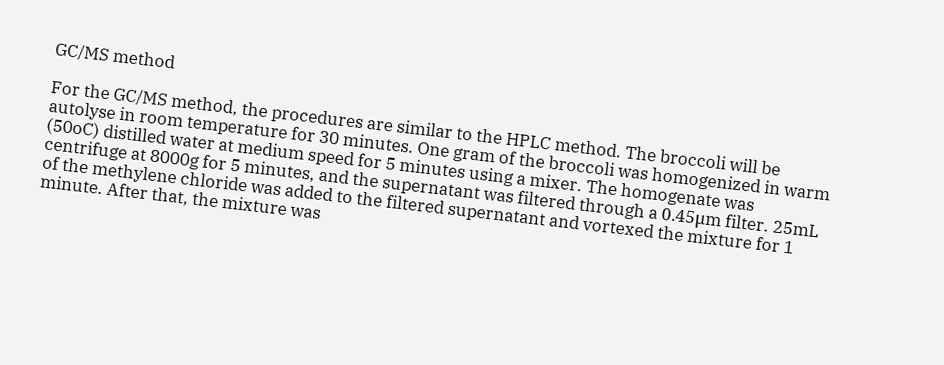GC/MS method

For the GC/MS method, the procedures are similar to the HPLC method. The broccoli will be autolyse in room temperature for 30 minutes. One gram of the broccoli was homogenized in warm (50oC) distilled water at medium speed for 5 minutes using a mixer. The homogenate was centrifuge at 8000g for 5 minutes, and the supernatant was filtered through a 0.45μm filter. 25mL of the methylene chloride was added to the filtered supernatant and vortexed the mixture for 1 minute. After that, the mixture was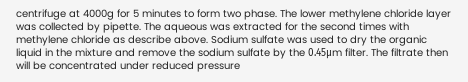centrifuge at 4000g for 5 minutes to form two phase. The lower methylene chloride layer was collected by pipette. The aqueous was extracted for the second times with methylene chloride as describe above. Sodium sulfate was used to dry the organic liquid in the mixture and remove the sodium sulfate by the 0.45μm filter. The filtrate then will be concentrated under reduced pressure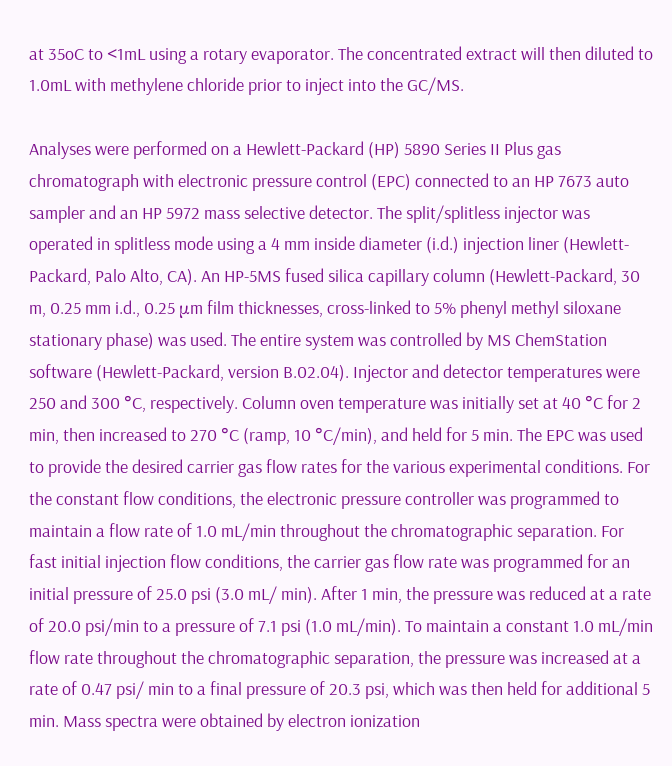at 35oC to <1mL using a rotary evaporator. The concentrated extract will then diluted to 1.0mL with methylene chloride prior to inject into the GC/MS.

Analyses were performed on a Hewlett-Packard (HP) 5890 Series II Plus gas chromatograph with electronic pressure control (EPC) connected to an HP 7673 auto sampler and an HP 5972 mass selective detector. The split/splitless injector was operated in splitless mode using a 4 mm inside diameter (i.d.) injection liner (Hewlett-Packard, Palo Alto, CA). An HP-5MS fused silica capillary column (Hewlett-Packard, 30 m, 0.25 mm i.d., 0.25 μm film thicknesses, cross-linked to 5% phenyl methyl siloxane stationary phase) was used. The entire system was controlled by MS ChemStation software (Hewlett-Packard, version B.02.04). Injector and detector temperatures were 250 and 300 °C, respectively. Column oven temperature was initially set at 40 °C for 2 min, then increased to 270 °C (ramp, 10 °C/min), and held for 5 min. The EPC was used to provide the desired carrier gas flow rates for the various experimental conditions. For the constant flow conditions, the electronic pressure controller was programmed to maintain a flow rate of 1.0 mL/min throughout the chromatographic separation. For fast initial injection flow conditions, the carrier gas flow rate was programmed for an initial pressure of 25.0 psi (3.0 mL/ min). After 1 min, the pressure was reduced at a rate of 20.0 psi/min to a pressure of 7.1 psi (1.0 mL/min). To maintain a constant 1.0 mL/min flow rate throughout the chromatographic separation, the pressure was increased at a rate of 0.47 psi/ min to a final pressure of 20.3 psi, which was then held for additional 5 min. Mass spectra were obtained by electron ionization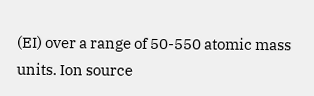(EI) over a range of 50-550 atomic mass units. Ion source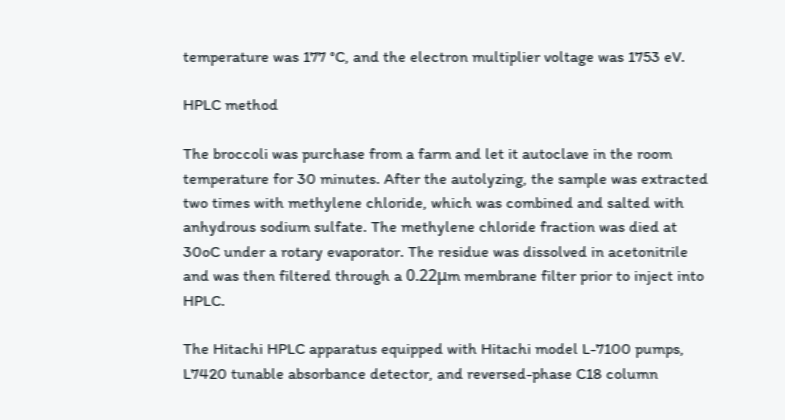temperature was 177 °C, and the electron multiplier voltage was 1753 eV.

HPLC method

The broccoli was purchase from a farm and let it autoclave in the room temperature for 30 minutes. After the autolyzing, the sample was extracted two times with methylene chloride, which was combined and salted with anhydrous sodium sulfate. The methylene chloride fraction was died at 30oC under a rotary evaporator. The residue was dissolved in acetonitrile and was then filtered through a 0.22μm membrane filter prior to inject into HPLC.

The Hitachi HPLC apparatus equipped with Hitachi model L-7100 pumps, L7420 tunable absorbance detector, and reversed-phase C18 column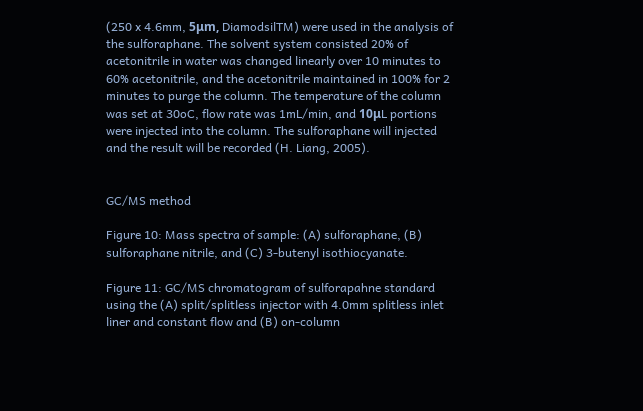(250 x 4.6mm, 5μm, DiamodsilTM) were used in the analysis of the sulforaphane. The solvent system consisted 20% of acetonitrile in water was changed linearly over 10 minutes to 60% acetonitrile, and the acetonitrile maintained in 100% for 2 minutes to purge the column. The temperature of the column was set at 30oC, flow rate was 1mL/min, and 10μL portions were injected into the column. The sulforaphane will injected and the result will be recorded (H. Liang, 2005).


GC/MS method

Figure 10: Mass spectra of sample: (A) sulforaphane, (B) sulforaphane nitrile, and (C) 3-butenyl isothiocyanate.

Figure 11: GC/MS chromatogram of sulforapahne standard using the (A) split/splitless injector with 4.0mm splitless inlet liner and constant flow and (B) on-column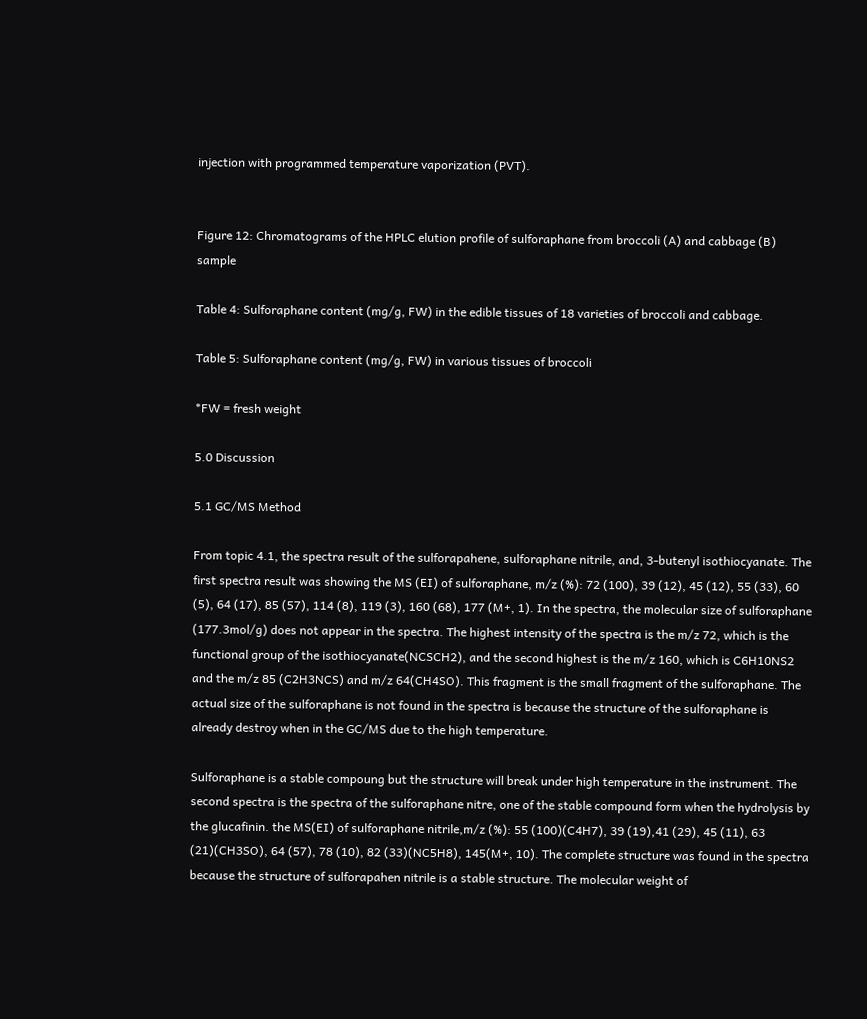injection with programmed temperature vaporization (PVT).


Figure 12: Chromatograms of the HPLC elution profile of sulforaphane from broccoli (A) and cabbage (B) sample

Table 4: Sulforaphane content (mg/g, FW) in the edible tissues of 18 varieties of broccoli and cabbage.

Table 5: Sulforaphane content (mg/g, FW) in various tissues of broccoli

*FW = fresh weight

5.0 Discussion

5.1 GC/MS Method

From topic 4.1, the spectra result of the sulforapahene, sulforaphane nitrile, and, 3-butenyl isothiocyanate. The first spectra result was showing the MS (EI) of sulforaphane, m/z (%): 72 (100), 39 (12), 45 (12), 55 (33), 60 (5), 64 (17), 85 (57), 114 (8), 119 (3), 160 (68), 177 (M+, 1). In the spectra, the molecular size of sulforaphane (177.3mol/g) does not appear in the spectra. The highest intensity of the spectra is the m/z 72, which is the functional group of the isothiocyanate(NCSCH2), and the second highest is the m/z 160, which is C6H10NS2 and the m/z 85 (C2H3NCS) and m/z 64(CH4SO). This fragment is the small fragment of the sulforaphane. The actual size of the sulforaphane is not found in the spectra is because the structure of the sulforaphane is already destroy when in the GC/MS due to the high temperature.

Sulforaphane is a stable compoung but the structure will break under high temperature in the instrument. The second spectra is the spectra of the sulforaphane nitre, one of the stable compound form when the hydrolysis by the glucafinin. the MS(EI) of sulforaphane nitrile,m/z (%): 55 (100)(C4H7), 39 (19),41 (29), 45 (11), 63 (21)(CH3SO), 64 (57), 78 (10), 82 (33)(NC5H8), 145(M+, 10). The complete structure was found in the spectra because the structure of sulforapahen nitrile is a stable structure. The molecular weight of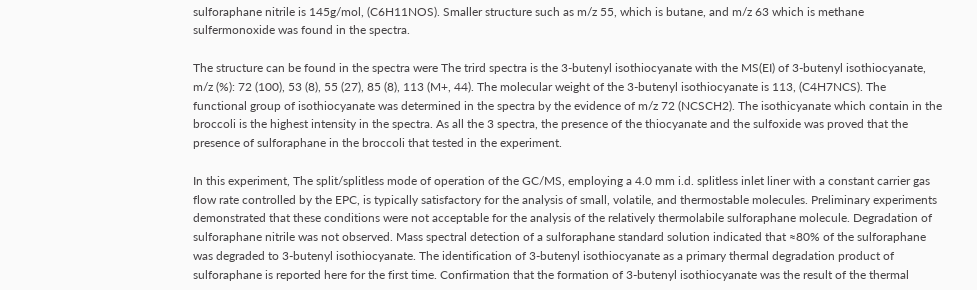sulforaphane nitrile is 145g/mol, (C6H11NOS). Smaller structure such as m/z 55, which is butane, and m/z 63 which is methane sulfermonoxide was found in the spectra.

The structure can be found in the spectra were The trird spectra is the 3-butenyl isothiocyanate with the MS(EI) of 3-butenyl isothiocyanate, m/z (%): 72 (100), 53 (8), 55 (27), 85 (8), 113 (M+, 44). The molecular weight of the 3-butenyl isothiocyanate is 113, (C4H7NCS). The functional group of isothiocyanate was determined in the spectra by the evidence of m/z 72 (NCSCH2). The isothicyanate which contain in the broccoli is the highest intensity in the spectra. As all the 3 spectra, the presence of the thiocyanate and the sulfoxide was proved that the presence of sulforaphane in the broccoli that tested in the experiment.

In this experiment, The split/splitless mode of operation of the GC/MS, employing a 4.0 mm i.d. splitless inlet liner with a constant carrier gas flow rate controlled by the EPC, is typically satisfactory for the analysis of small, volatile, and thermostable molecules. Preliminary experiments demonstrated that these conditions were not acceptable for the analysis of the relatively thermolabile sulforaphane molecule. Degradation of sulforaphane nitrile was not observed. Mass spectral detection of a sulforaphane standard solution indicated that ≈80% of the sulforaphane was degraded to 3-butenyl isothiocyanate. The identification of 3-butenyl isothiocyanate as a primary thermal degradation product of sulforaphane is reported here for the first time. Confirmation that the formation of 3-butenyl isothiocyanate was the result of the thermal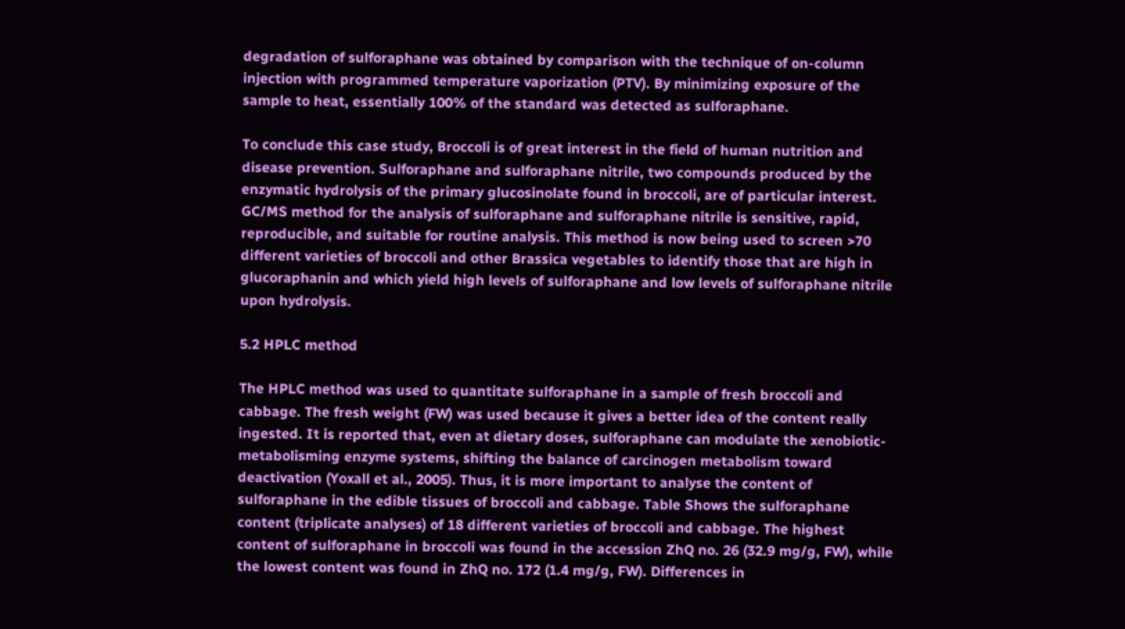degradation of sulforaphane was obtained by comparison with the technique of on-column injection with programmed temperature vaporization (PTV). By minimizing exposure of the sample to heat, essentially 100% of the standard was detected as sulforaphane.

To conclude this case study, Broccoli is of great interest in the field of human nutrition and disease prevention. Sulforaphane and sulforaphane nitrile, two compounds produced by the enzymatic hydrolysis of the primary glucosinolate found in broccoli, are of particular interest. GC/MS method for the analysis of sulforaphane and sulforaphane nitrile is sensitive, rapid, reproducible, and suitable for routine analysis. This method is now being used to screen >70 different varieties of broccoli and other Brassica vegetables to identify those that are high in glucoraphanin and which yield high levels of sulforaphane and low levels of sulforaphane nitrile upon hydrolysis.

5.2 HPLC method

The HPLC method was used to quantitate sulforaphane in a sample of fresh broccoli and cabbage. The fresh weight (FW) was used because it gives a better idea of the content really ingested. It is reported that, even at dietary doses, sulforaphane can modulate the xenobiotic-metabolisming enzyme systems, shifting the balance of carcinogen metabolism toward deactivation (Yoxall et al., 2005). Thus, it is more important to analyse the content of sulforaphane in the edible tissues of broccoli and cabbage. Table Shows the sulforaphane content (triplicate analyses) of 18 different varieties of broccoli and cabbage. The highest content of sulforaphane in broccoli was found in the accession ZhQ no. 26 (32.9 mg/g, FW), while the lowest content was found in ZhQ no. 172 (1.4 mg/g, FW). Differences in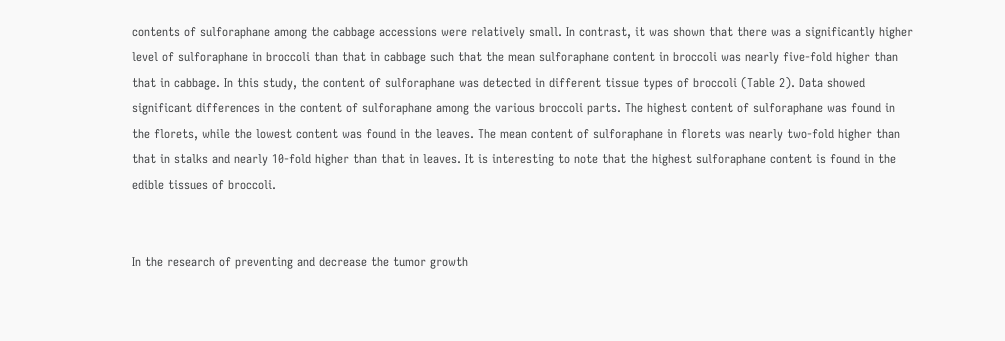contents of sulforaphane among the cabbage accessions were relatively small. In contrast, it was shown that there was a significantly higher level of sulforaphane in broccoli than that in cabbage such that the mean sulforaphane content in broccoli was nearly five-fold higher than that in cabbage. In this study, the content of sulforaphane was detected in different tissue types of broccoli (Table 2). Data showed significant differences in the content of sulforaphane among the various broccoli parts. The highest content of sulforaphane was found in the florets, while the lowest content was found in the leaves. The mean content of sulforaphane in florets was nearly two-fold higher than that in stalks and nearly 10-fold higher than that in leaves. It is interesting to note that the highest sulforaphane content is found in the edible tissues of broccoli.


In the research of preventing and decrease the tumor growth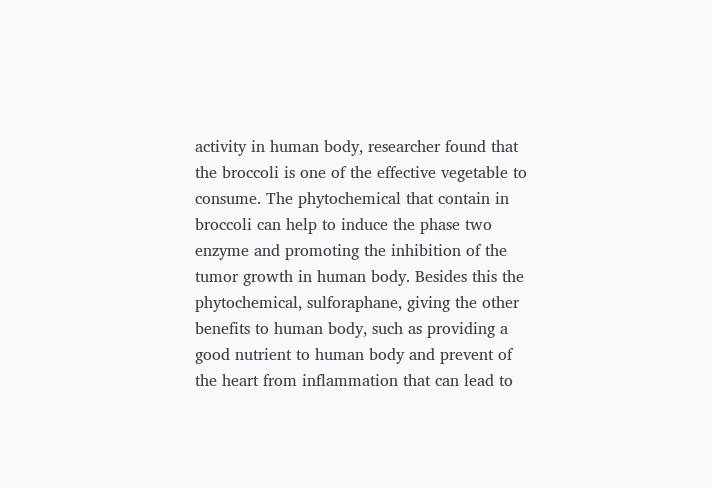activity in human body, researcher found that the broccoli is one of the effective vegetable to consume. The phytochemical that contain in broccoli can help to induce the phase two enzyme and promoting the inhibition of the tumor growth in human body. Besides this the phytochemical, sulforaphane, giving the other benefits to human body, such as providing a good nutrient to human body and prevent of the heart from inflammation that can lead to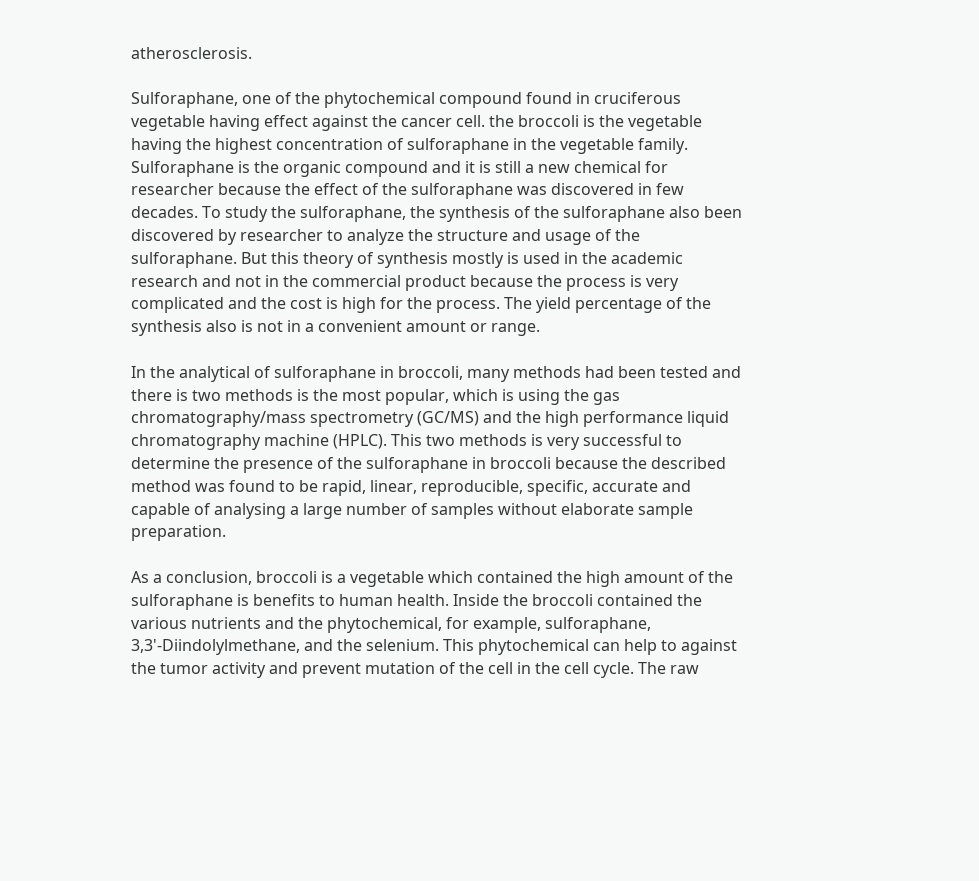atherosclerosis.

Sulforaphane, one of the phytochemical compound found in cruciferous vegetable having effect against the cancer cell. the broccoli is the vegetable having the highest concentration of sulforaphane in the vegetable family. Sulforaphane is the organic compound and it is still a new chemical for researcher because the effect of the sulforaphane was discovered in few decades. To study the sulforaphane, the synthesis of the sulforaphane also been discovered by researcher to analyze the structure and usage of the sulforaphane. But this theory of synthesis mostly is used in the academic research and not in the commercial product because the process is very complicated and the cost is high for the process. The yield percentage of the synthesis also is not in a convenient amount or range.

In the analytical of sulforaphane in broccoli, many methods had been tested and there is two methods is the most popular, which is using the gas chromatography/mass spectrometry (GC/MS) and the high performance liquid chromatography machine (HPLC). This two methods is very successful to determine the presence of the sulforaphane in broccoli because the described method was found to be rapid, linear, reproducible, specific, accurate and capable of analysing a large number of samples without elaborate sample preparation.

As a conclusion, broccoli is a vegetable which contained the high amount of the sulforaphane is benefits to human health. Inside the broccoli contained the various nutrients and the phytochemical, for example, sulforaphane, 3,3'-Diindolylmethane, and the selenium. This phytochemical can help to against the tumor activity and prevent mutation of the cell in the cell cycle. The raw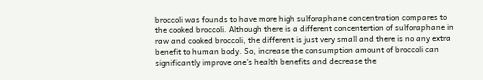broccoli was founds to have more high sulforaphane concentration compares to the cooked broccoli. Although there is a different concentertion of sulforaphane in raw and cooked broccoli, the different is just very small and there is no any extra benefit to human body. So, increase the consumption amount of broccoli can significantly improve one's health benefits and decrease the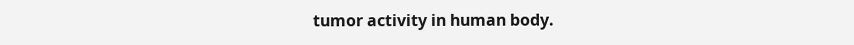tumor activity in human body.